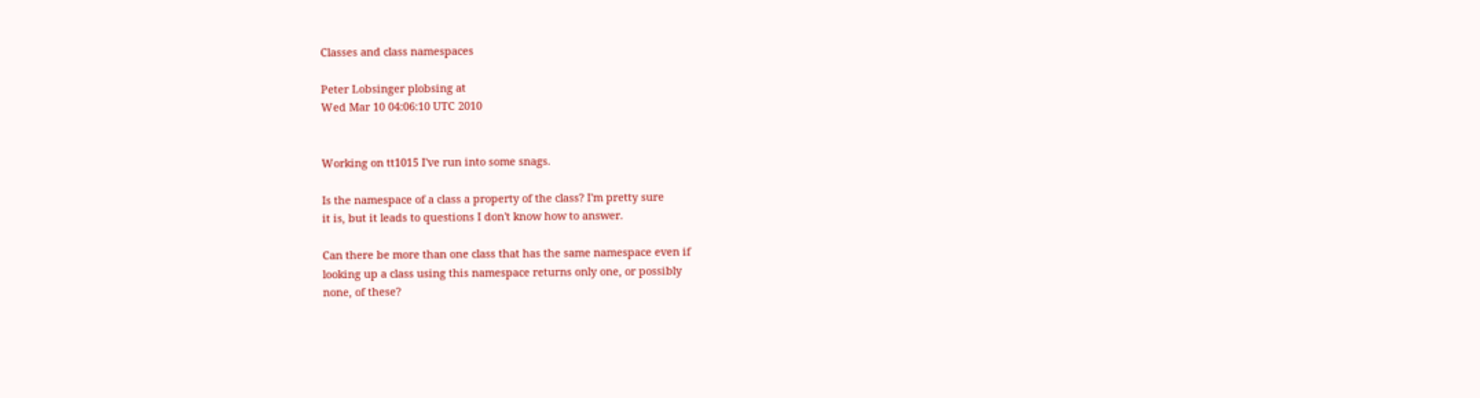Classes and class namespaces

Peter Lobsinger plobsing at
Wed Mar 10 04:06:10 UTC 2010


Working on tt1015 I've run into some snags.

Is the namespace of a class a property of the class? I'm pretty sure
it is, but it leads to questions I don't know how to answer.

Can there be more than one class that has the same namespace even if
looking up a class using this namespace returns only one, or possibly
none, of these?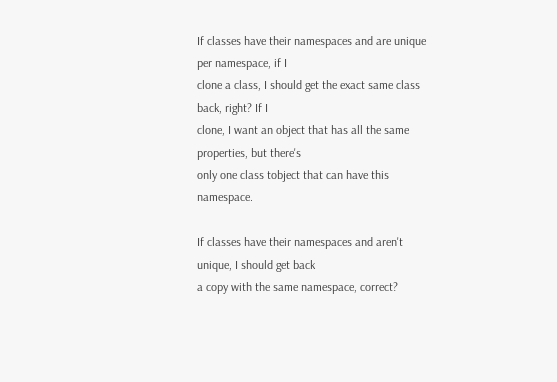If classes have their namespaces and are unique per namespace, if I
clone a class, I should get the exact same class back, right? If I
clone, I want an object that has all the same properties, but there's
only one class tobject that can have this namespace.

If classes have their namespaces and aren't unique, I should get back
a copy with the same namespace, correct?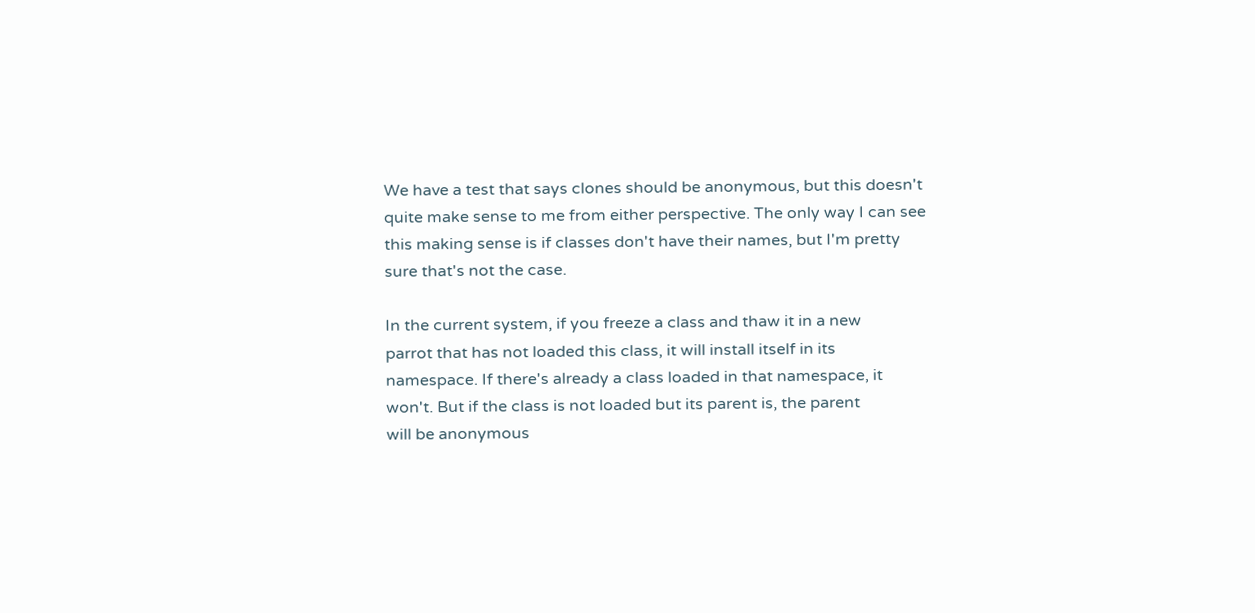We have a test that says clones should be anonymous, but this doesn't
quite make sense to me from either perspective. The only way I can see
this making sense is if classes don't have their names, but I'm pretty
sure that's not the case.

In the current system, if you freeze a class and thaw it in a new
parrot that has not loaded this class, it will install itself in its
namespace. If there's already a class loaded in that namespace, it
won't. But if the class is not loaded but its parent is, the parent
will be anonymous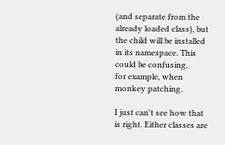(and separate from the already loaded class), but
the child will be installed in its namespace. This could be confusing,
for example, when monkey patching.

I just can't see how that is right. Either classes are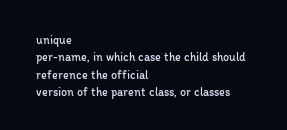unique
per-name, in which case the child should reference the official
version of the parent class, or classes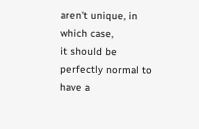aren't unique, in which case,
it should be perfectly normal to have a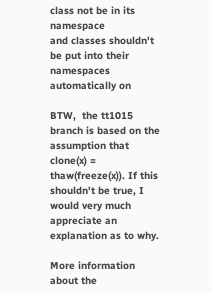class not be in its namespace
and classes shouldn't be put into their namespaces automatically on

BTW,  the tt1015 branch is based on the assumption that clone(x) =
thaw(freeze(x)). If this shouldn't be true, I would very much
appreciate an explanation as to why.

More information about the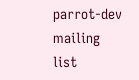parrot-dev mailing list